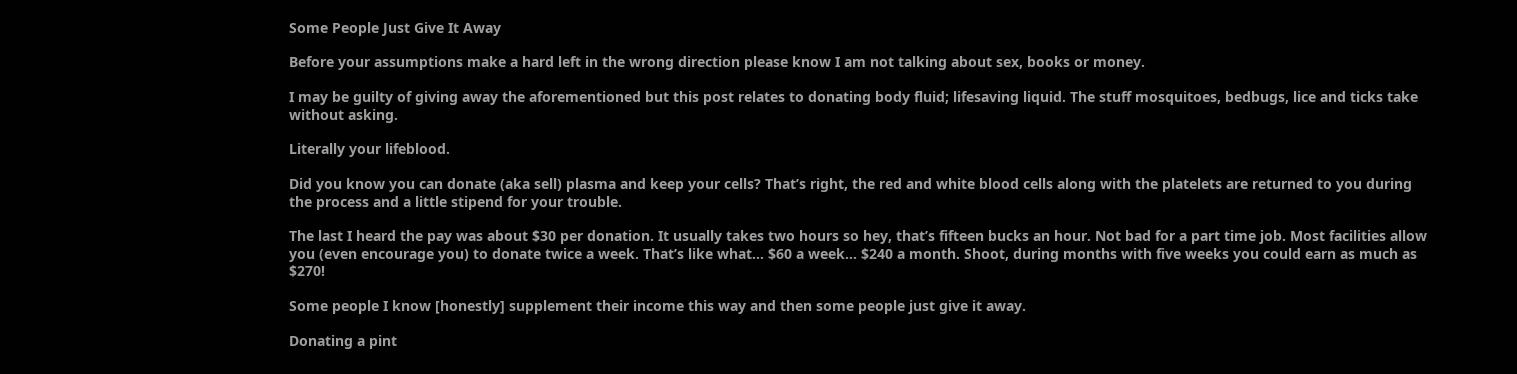Some People Just Give It Away

Before your assumptions make a hard left in the wrong direction please know I am not talking about sex, books or money.

I may be guilty of giving away the aforementioned but this post relates to donating body fluid; lifesaving liquid. The stuff mosquitoes, bedbugs, lice and ticks take without asking.

Literally your lifeblood.

Did you know you can donate (aka sell) plasma and keep your cells? That’s right, the red and white blood cells along with the platelets are returned to you during the process and a little stipend for your trouble.

The last I heard the pay was about $30 per donation. It usually takes two hours so hey, that’s fifteen bucks an hour. Not bad for a part time job. Most facilities allow you (even encourage you) to donate twice a week. That’s like what… $60 a week… $240 a month. Shoot, during months with five weeks you could earn as much as $270!

Some people I know [honestly] supplement their income this way and then some people just give it away.

Donating a pint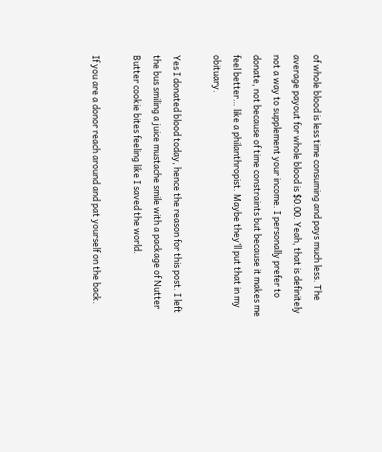of whole blood is less time consuming and pays much less. The average payout for whole blood is $0.00. Yeah, that is definitely not a way to supplement your income. I personally prefer to donate, not because of time constraints but because it makes me feel better… like a philanthropist. Maybe they’ll put that in my obituary.

Yes I donated blood today, hence the reason for this post. I left the bus smiling a juice mustache smile with a package of Nutter Butter cookie bites feeling like I saved the world.

If you are a donor reach around and pat yourself on the back.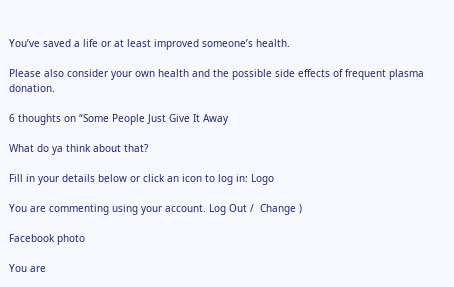You’ve saved a life or at least improved someone’s health.

Please also consider your own health and the possible side effects of frequent plasma donation.

6 thoughts on “Some People Just Give It Away

What do ya think about that?

Fill in your details below or click an icon to log in: Logo

You are commenting using your account. Log Out /  Change )

Facebook photo

You are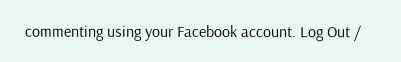commenting using your Facebook account. Log Out /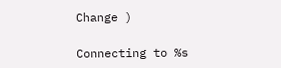Change )

Connecting to %s